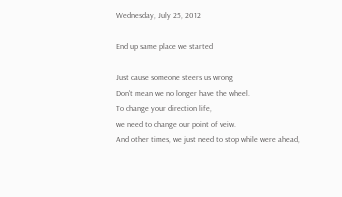Wednesday, July 25, 2012

End up same place we started

Just cause someone steers us wrong
Don't mean we no longer have the wheel.
To change your direction life,
we need to change our point of veiw.
And other times, we just need to stop while were ahead,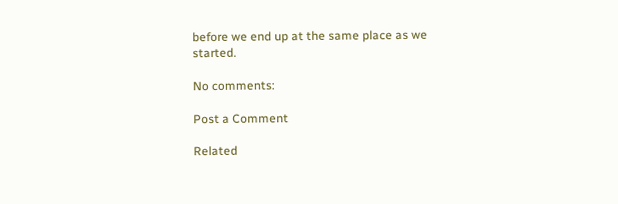before we end up at the same place as we started.

No comments:

Post a Comment

Related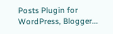Posts Plugin for WordPress, Blogger...